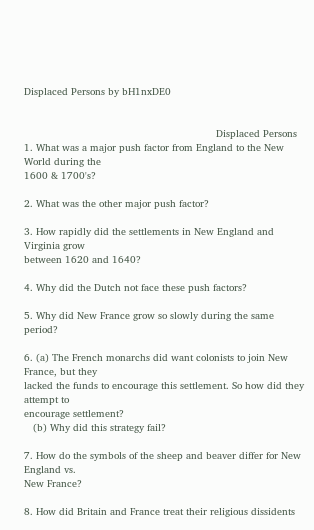Displaced Persons by bH1nxDE0


                                                                Displaced Persons
1. What was a major push factor from England to the New World during the
1600 & 1700's?

2. What was the other major push factor?

3. How rapidly did the settlements in New England and Virginia grow
between 1620 and 1640?

4. Why did the Dutch not face these push factors?

5. Why did New France grow so slowly during the same period?

6. (a) The French monarchs did want colonists to join New France, but they
lacked the funds to encourage this settlement. So how did they attempt to
encourage settlement?
   (b) Why did this strategy fail?

7. How do the symbols of the sheep and beaver differ for New England vs.
New France?

8. How did Britain and France treat their religious dissidents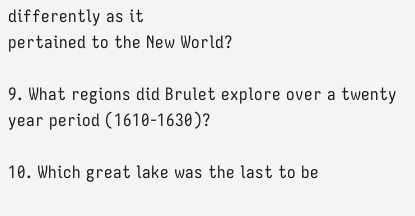differently as it
pertained to the New World?

9. What regions did Brulet explore over a twenty year period (1610-1630)?

10. Which great lake was the last to be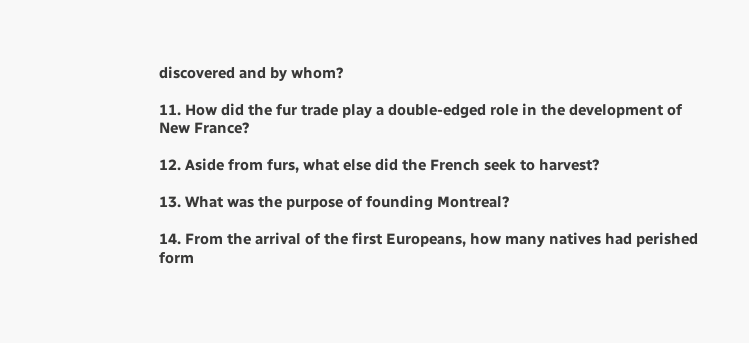discovered and by whom?

11. How did the fur trade play a double-edged role in the development of
New France?

12. Aside from furs, what else did the French seek to harvest?

13. What was the purpose of founding Montreal?

14. From the arrival of the first Europeans, how many natives had perished
form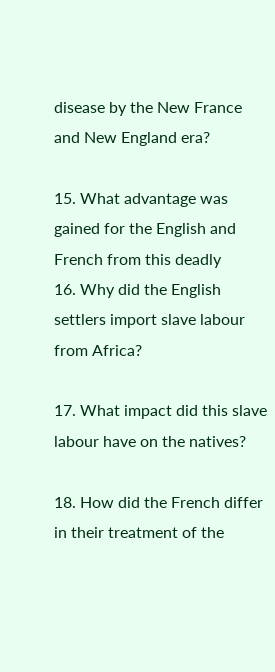disease by the New France and New England era?

15. What advantage was gained for the English and French from this deadly
16. Why did the English settlers import slave labour from Africa?

17. What impact did this slave labour have on the natives?

18. How did the French differ in their treatment of the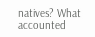natives? What
accounted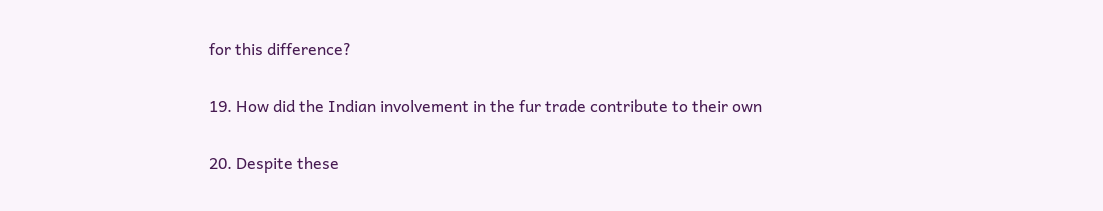for this difference?

19. How did the Indian involvement in the fur trade contribute to their own

20. Despite these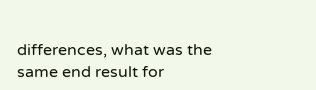differences, what was the same end result for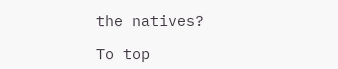the natives?

To top